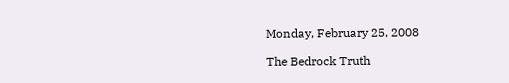Monday, February 25, 2008

The Bedrock Truth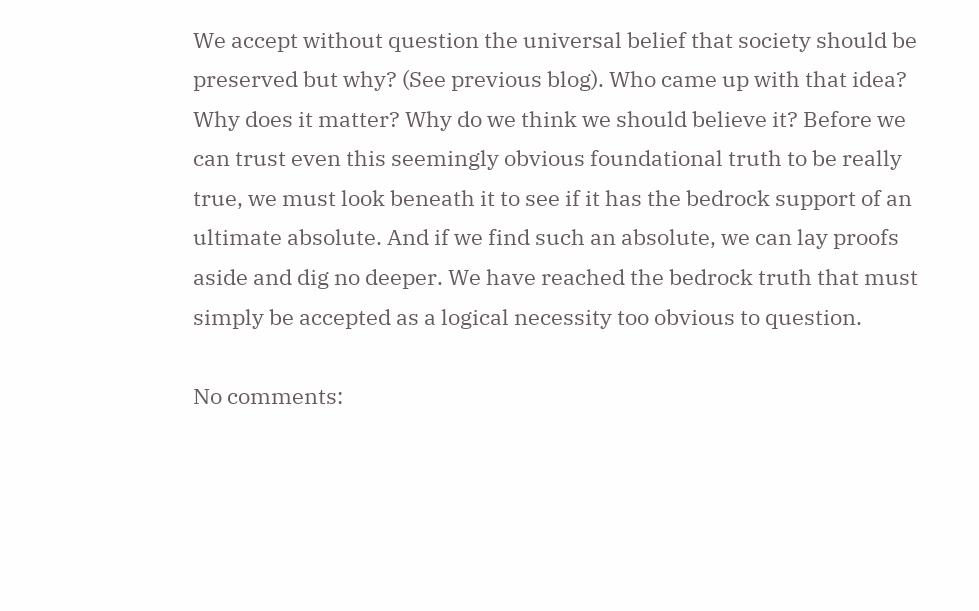We accept without question the universal belief that society should be preserved but why? (See previous blog). Who came up with that idea? Why does it matter? Why do we think we should believe it? Before we can trust even this seemingly obvious foundational truth to be really true, we must look beneath it to see if it has the bedrock support of an ultimate absolute. And if we find such an absolute, we can lay proofs aside and dig no deeper. We have reached the bedrock truth that must simply be accepted as a logical necessity too obvious to question.

No comments: